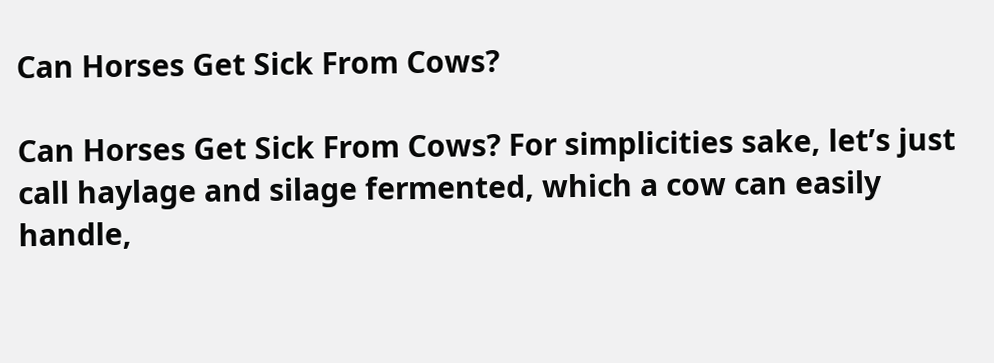Can Horses Get Sick From Cows?

Can Horses Get Sick From Cows? For simplicities sake, let’s just call haylage and silage fermented, which a cow can easily handle,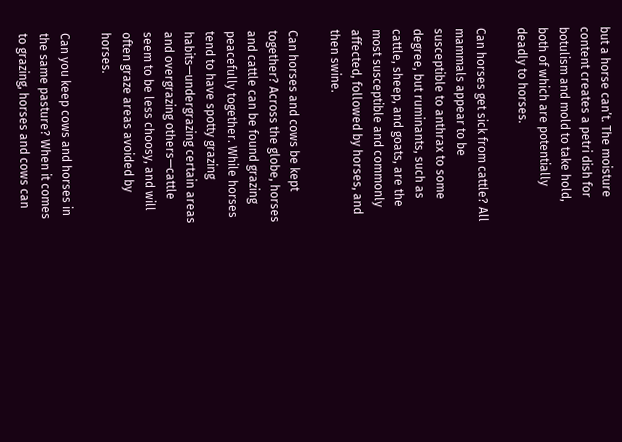but a horse can’t. The moisture content creates a petri dish for botulism and mold to take hold, both of which are potentially deadly to horses.

Can horses get sick from cattle? All mammals appear to be susceptible to anthrax to some degree, but ruminants, such as cattle, sheep, and goats, are the most susceptible and commonly affected, followed by horses, and then swine.

Can horses and cows be kept together? Across the globe, horses and cattle can be found grazing peacefully together. While horses tend to have spotty grazing habits—undergrazing certain areas and overgrazing others—cattle seem to be less choosy, and will often graze areas avoided by horses.

Can you keep cows and horses in the same pasture? When it comes to grazing, horses and cows can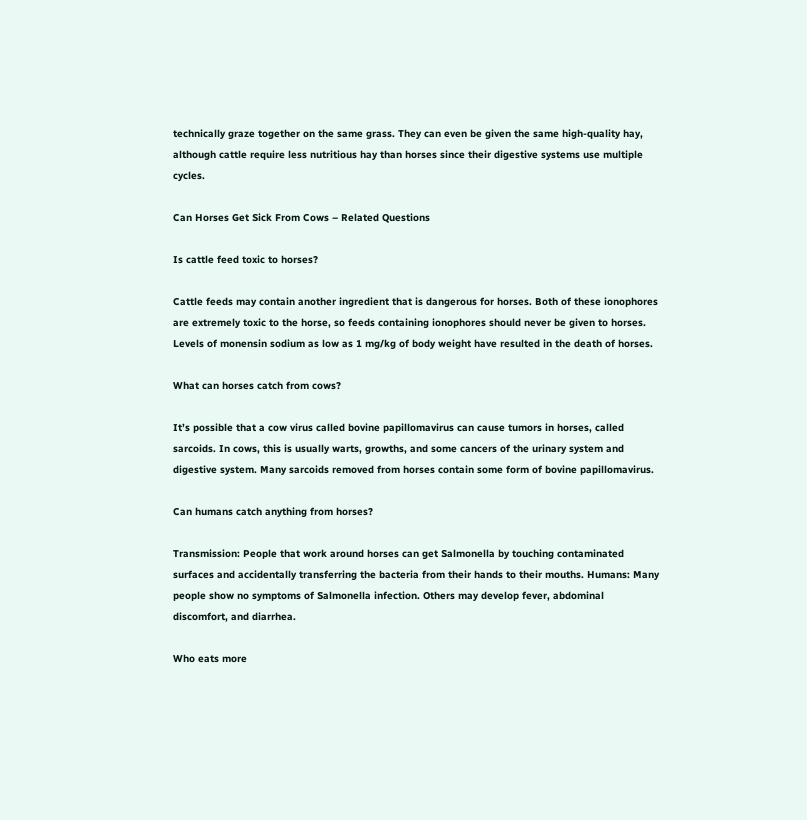technically graze together on the same grass. They can even be given the same high-quality hay, although cattle require less nutritious hay than horses since their digestive systems use multiple cycles.

Can Horses Get Sick From Cows – Related Questions

Is cattle feed toxic to horses?

Cattle feeds may contain another ingredient that is dangerous for horses. Both of these ionophores are extremely toxic to the horse, so feeds containing ionophores should never be given to horses. Levels of monensin sodium as low as 1 mg/kg of body weight have resulted in the death of horses.

What can horses catch from cows?

It’s possible that a cow virus called bovine papillomavirus can cause tumors in horses, called sarcoids. In cows, this is usually warts, growths, and some cancers of the urinary system and digestive system. Many sarcoids removed from horses contain some form of bovine papillomavirus.

Can humans catch anything from horses?

Transmission: People that work around horses can get Salmonella by touching contaminated surfaces and accidentally transferring the bacteria from their hands to their mouths. Humans: Many people show no symptoms of Salmonella infection. Others may develop fever, abdominal discomfort, and diarrhea.

Who eats more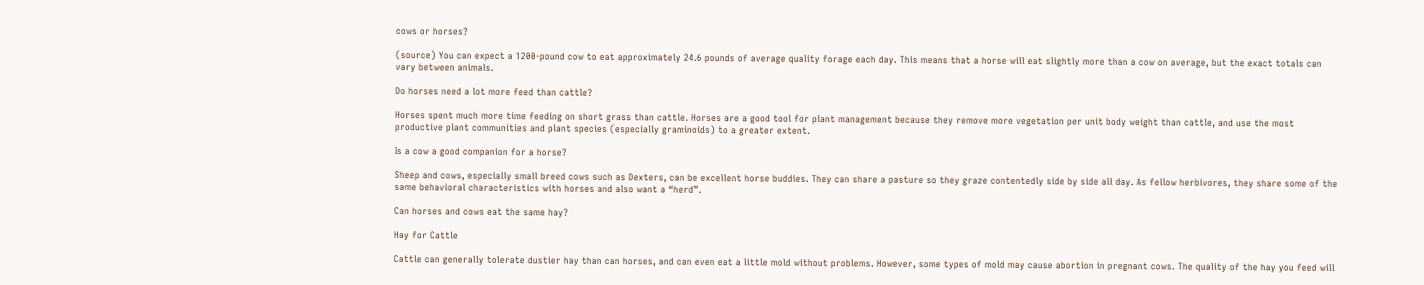cows or horses?

(source) You can expect a 1200-pound cow to eat approximately 24.6 pounds of average quality forage each day. This means that a horse will eat slightly more than a cow on average, but the exact totals can vary between animals.

Do horses need a lot more feed than cattle?

Horses spent much more time feeding on short grass than cattle. Horses are a good tool for plant management because they remove more vegetation per unit body weight than cattle, and use the most productive plant communities and plant species (especially graminoids) to a greater extent.

Is a cow a good companion for a horse?

Sheep and cows, especially small breed cows such as Dexters, can be excellent horse buddies. They can share a pasture so they graze contentedly side by side all day. As fellow herbivores, they share some of the same behavioral characteristics with horses and also want a “herd”.

Can horses and cows eat the same hay?

Hay for Cattle

Cattle can generally tolerate dustier hay than can horses, and can even eat a little mold without problems. However, some types of mold may cause abortion in pregnant cows. The quality of the hay you feed will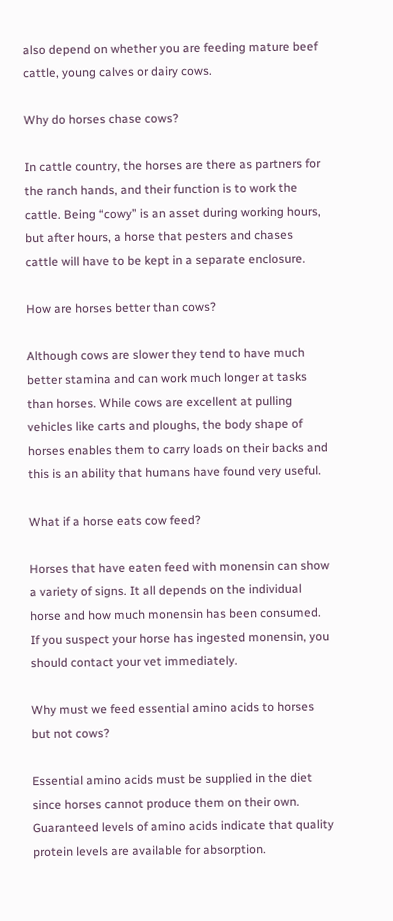also depend on whether you are feeding mature beef cattle, young calves or dairy cows.

Why do horses chase cows?

In cattle country, the horses are there as partners for the ranch hands, and their function is to work the cattle. Being “cowy” is an asset during working hours, but after hours, a horse that pesters and chases cattle will have to be kept in a separate enclosure.

How are horses better than cows?

Although cows are slower they tend to have much better stamina and can work much longer at tasks than horses. While cows are excellent at pulling vehicles like carts and ploughs, the body shape of horses enables them to carry loads on their backs and this is an ability that humans have found very useful.

What if a horse eats cow feed?

Horses that have eaten feed with monensin can show a variety of signs. It all depends on the individual horse and how much monensin has been consumed. If you suspect your horse has ingested monensin, you should contact your vet immediately.

Why must we feed essential amino acids to horses but not cows?

Essential amino acids must be supplied in the diet since horses cannot produce them on their own. Guaranteed levels of amino acids indicate that quality protein levels are available for absorption.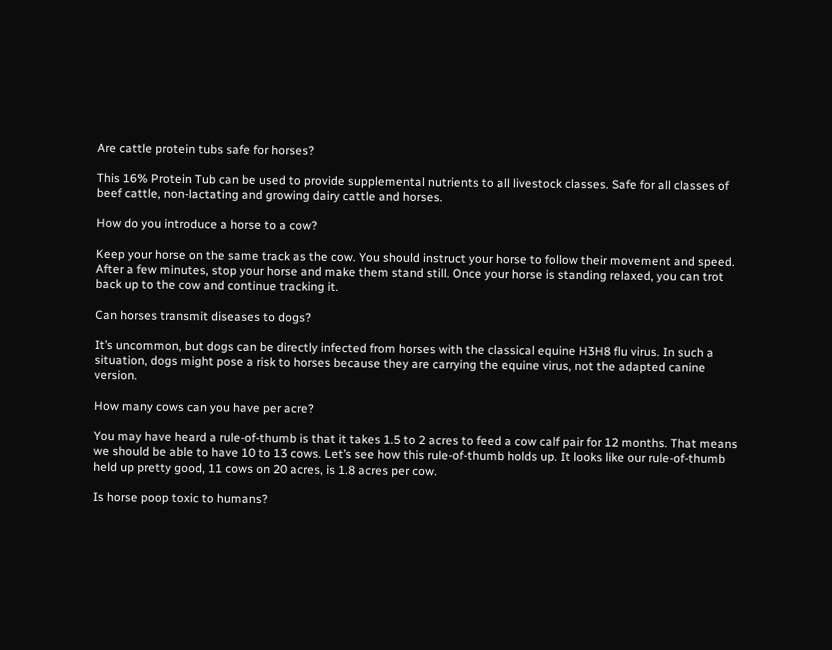Are cattle protein tubs safe for horses?

This 16% Protein Tub can be used to provide supplemental nutrients to all livestock classes. Safe for all classes of beef cattle, non-lactating and growing dairy cattle and horses.

How do you introduce a horse to a cow?

Keep your horse on the same track as the cow. You should instruct your horse to follow their movement and speed. After a few minutes, stop your horse and make them stand still. Once your horse is standing relaxed, you can trot back up to the cow and continue tracking it.

Can horses transmit diseases to dogs?

It’s uncommon, but dogs can be directly infected from horses with the classical equine H3H8 flu virus. In such a situation, dogs might pose a risk to horses because they are carrying the equine virus, not the adapted canine version.

How many cows can you have per acre?

You may have heard a rule-of-thumb is that it takes 1.5 to 2 acres to feed a cow calf pair for 12 months. That means we should be able to have 10 to 13 cows. Let’s see how this rule-of-thumb holds up. It looks like our rule-of-thumb held up pretty good, 11 cows on 20 acres, is 1.8 acres per cow.

Is horse poop toxic to humans?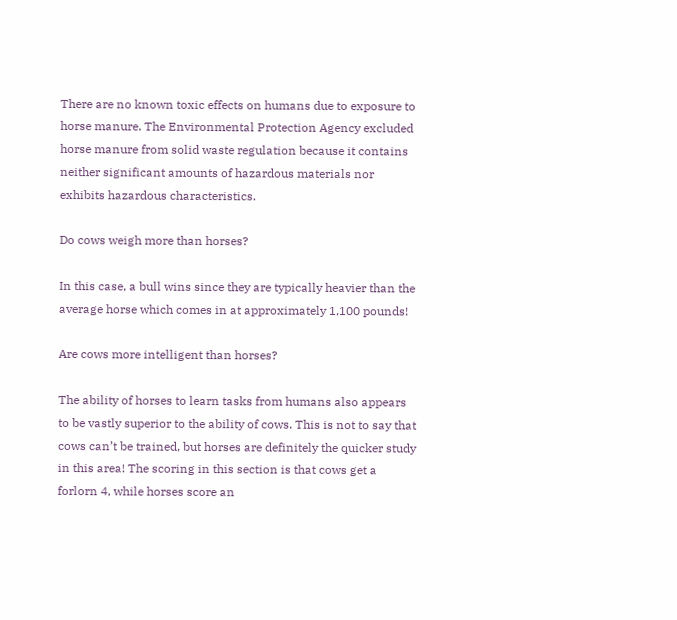There are no known toxic effects on humans due to exposure to horse manure. The Environmental Protection Agency excluded horse manure from solid waste regulation because it contains neither significant amounts of hazardous materials nor exhibits hazardous characteristics.

Do cows weigh more than horses?

In this case, a bull wins since they are typically heavier than the average horse which comes in at approximately 1,100 pounds!

Are cows more intelligent than horses?

The ability of horses to learn tasks from humans also appears to be vastly superior to the ability of cows. This is not to say that cows can’t be trained, but horses are definitely the quicker study in this area! The scoring in this section is that cows get a forlorn 4, while horses score an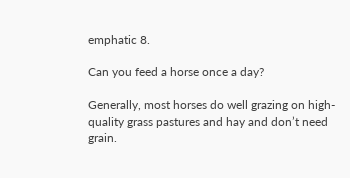emphatic 8.

Can you feed a horse once a day?

Generally, most horses do well grazing on high-quality grass pastures and hay and don’t need grain.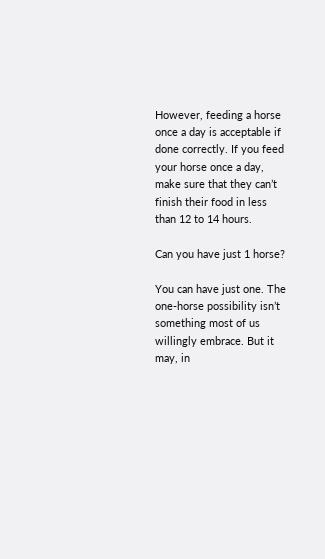However, feeding a horse once a day is acceptable if done correctly. If you feed your horse once a day, make sure that they can’t finish their food in less than 12 to 14 hours.

Can you have just 1 horse?

You can have just one. The one-horse possibility isn’t something most of us willingly embrace. But it may, in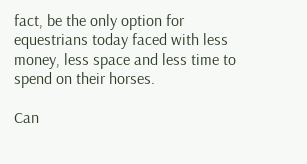fact, be the only option for equestrians today faced with less money, less space and less time to spend on their horses.

Can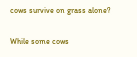cows survive on grass alone?

While some cows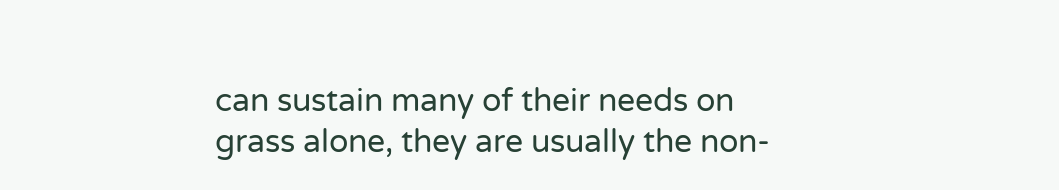can sustain many of their needs on grass alone, they are usually the non-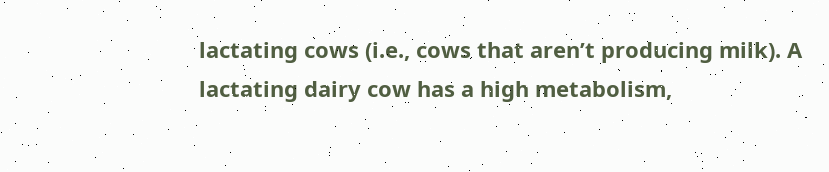lactating cows (i.e., cows that aren’t producing milk). A lactating dairy cow has a high metabolism,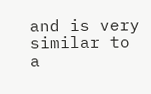and is very similar to a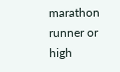marathon runner or high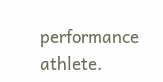performance athlete.